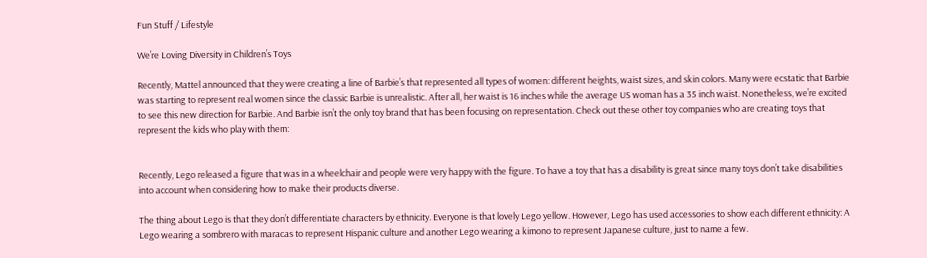Fun Stuff / Lifestyle

We’re Loving Diversity in Children’s Toys

Recently, Mattel announced that they were creating a line of Barbie’s that represented all types of women: different heights, waist sizes, and skin colors. Many were ecstatic that Barbie was starting to represent real women since the classic Barbie is unrealistic. After all, her waist is 16 inches while the average US woman has a 35 inch waist. Nonetheless, we’re excited to see this new direction for Barbie. And Barbie isn’t the only toy brand that has been focusing on representation. Check out these other toy companies who are creating toys that represent the kids who play with them:


Recently, Lego released a figure that was in a wheelchair and people were very happy with the figure. To have a toy that has a disability is great since many toys don’t take disabilities into account when considering how to make their products diverse.

The thing about Lego is that they don’t differentiate characters by ethnicity. Everyone is that lovely Lego yellow. However, Lego has used accessories to show each different ethnicity: A Lego wearing a sombrero with maracas to represent Hispanic culture and another Lego wearing a kimono to represent Japanese culture, just to name a few.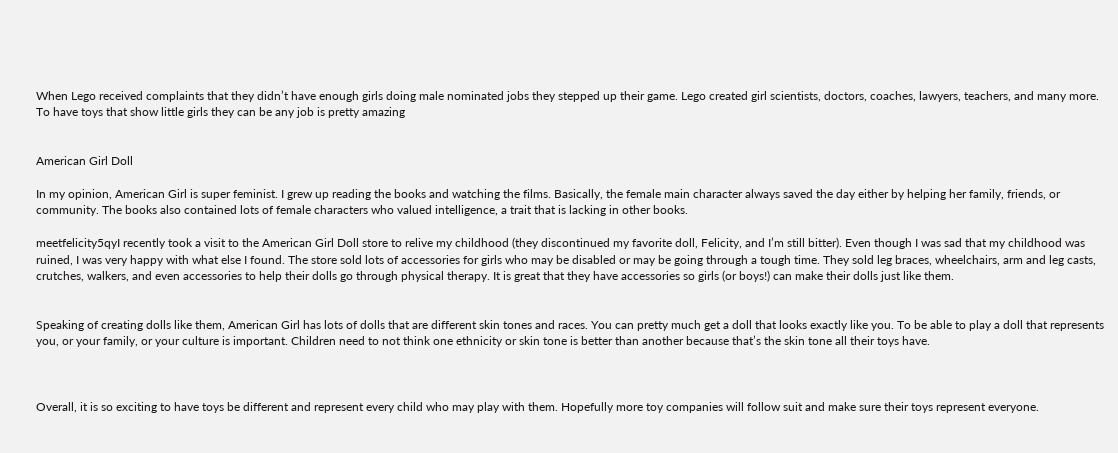When Lego received complaints that they didn’t have enough girls doing male nominated jobs they stepped up their game. Lego created girl scientists, doctors, coaches, lawyers, teachers, and many more. To have toys that show little girls they can be any job is pretty amazing


American Girl Doll

In my opinion, American Girl is super feminist. I grew up reading the books and watching the films. Basically, the female main character always saved the day either by helping her family, friends, or community. The books also contained lots of female characters who valued intelligence, a trait that is lacking in other books.

meetfelicity5qyI recently took a visit to the American Girl Doll store to relive my childhood (they discontinued my favorite doll, Felicity, and I’m still bitter). Even though I was sad that my childhood was ruined, I was very happy with what else I found. The store sold lots of accessories for girls who may be disabled or may be going through a tough time. They sold leg braces, wheelchairs, arm and leg casts, crutches, walkers, and even accessories to help their dolls go through physical therapy. It is great that they have accessories so girls (or boys!) can make their dolls just like them.


Speaking of creating dolls like them, American Girl has lots of dolls that are different skin tones and races. You can pretty much get a doll that looks exactly like you. To be able to play a doll that represents you, or your family, or your culture is important. Children need to not think one ethnicity or skin tone is better than another because that’s the skin tone all their toys have.



Overall, it is so exciting to have toys be different and represent every child who may play with them. Hopefully more toy companies will follow suit and make sure their toys represent everyone.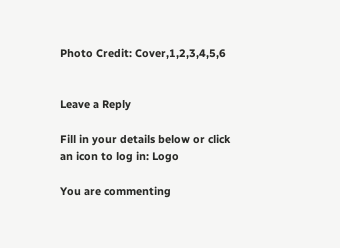Photo Credit: Cover,1,2,3,4,5,6


Leave a Reply

Fill in your details below or click an icon to log in: Logo

You are commenting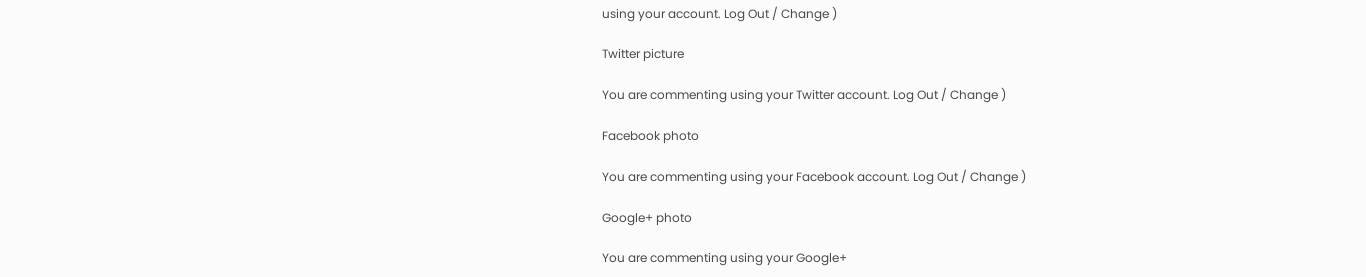using your account. Log Out / Change )

Twitter picture

You are commenting using your Twitter account. Log Out / Change )

Facebook photo

You are commenting using your Facebook account. Log Out / Change )

Google+ photo

You are commenting using your Google+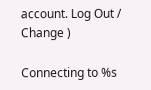account. Log Out / Change )

Connecting to %s